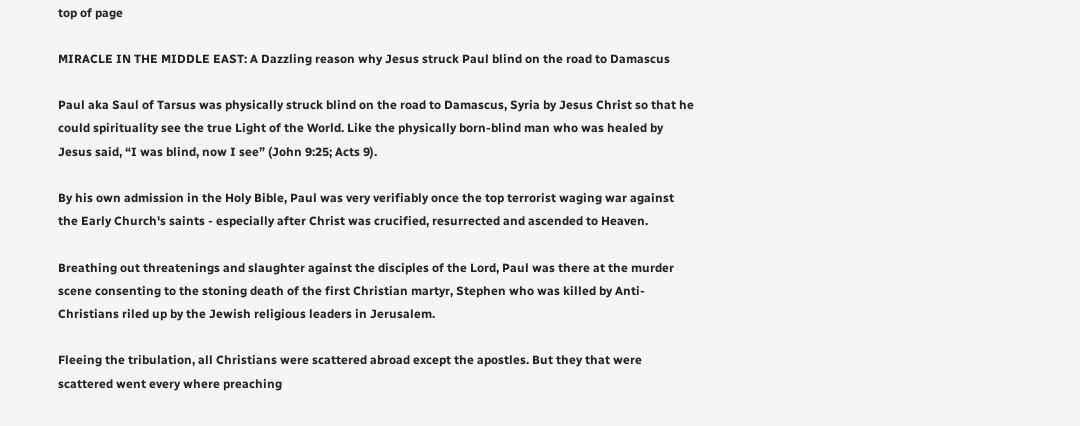top of page

MIRACLE IN THE MIDDLE EAST: A Dazzling reason why Jesus struck Paul blind on the road to Damascus

Paul aka Saul of Tarsus was physically struck blind on the road to Damascus, Syria by Jesus Christ so that he could spirituality see the true Light of the World. Like the physically born-blind man who was healed by Jesus said, “I was blind, now I see” (John 9:25; Acts 9).

By his own admission in the Holy Bible, Paul was very verifiably once the top terrorist waging war against the Early Church's saints - especially after Christ was crucified, resurrected and ascended to Heaven.

Breathing out threatenings and slaughter against the disciples of the Lord, Paul was there at the murder scene consenting to the stoning death of the first Christian martyr, Stephen who was killed by Anti-Christians riled up by the Jewish religious leaders in Jerusalem.

Fleeing the tribulation, all Christians were scattered abroad except the apostles. But they that were scattered went every where preaching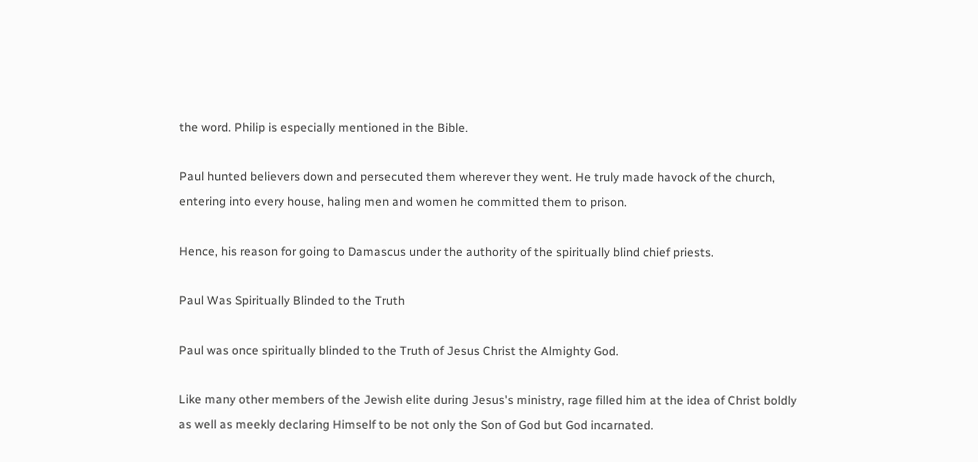the word. Philip is especially mentioned in the Bible.

Paul hunted believers down and persecuted them wherever they went. He truly made havock of the church, entering into every house, haling men and women he committed them to prison.

Hence, his reason for going to Damascus under the authority of the spiritually blind chief priests.

Paul Was Spiritually Blinded to the Truth

Paul was once spiritually blinded to the Truth of Jesus Christ the Almighty God.

Like many other members of the Jewish elite during Jesus's ministry, rage filled him at the idea of Christ boldly as well as meekly declaring Himself to be not only the Son of God but God incarnated.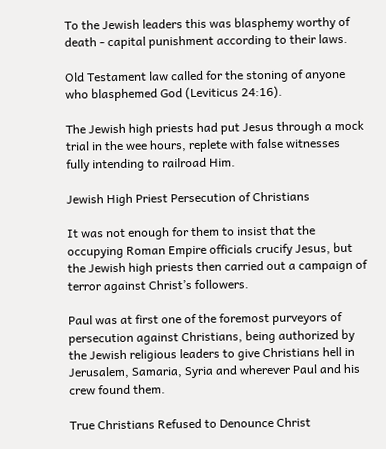To the Jewish leaders this was blasphemy worthy of death - capital punishment according to their laws.

Old Testament law called for the stoning of anyone who blasphemed God (Leviticus 24:16).

The Jewish high priests had put Jesus through a mock trial in the wee hours, replete with false witnesses fully intending to railroad Him.

Jewish High Priest Persecution of Christians

It was not enough for them to insist that the occupying Roman Empire officials crucify Jesus, but the Jewish high priests then carried out a campaign of terror against Christ’s followers.

Paul was at first one of the foremost purveyors of persecution against Christians, being authorized by the Jewish religious leaders to give Christians hell in Jerusalem, Samaria, Syria and wherever Paul and his crew found them.

True Christians Refused to Denounce Christ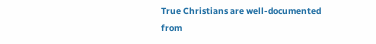True Christians are well-documented from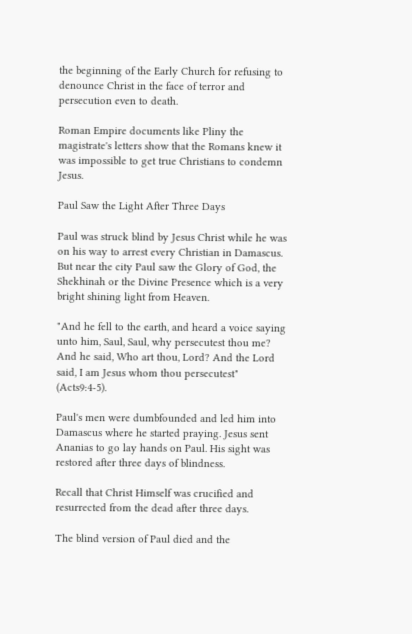the beginning of the Early Church for refusing to denounce Christ in the face of terror and persecution even to death.

Roman Empire documents like Pliny the magistrate's letters show that the Romans knew it was impossible to get true Christians to condemn Jesus.

Paul Saw the Light After Three Days

Paul was struck blind by Jesus Christ while he was on his way to arrest every Christian in Damascus. But near the city Paul saw the Glory of God, the Shekhinah or the Divine Presence which is a very bright shining light from Heaven.

"And he fell to the earth, and heard a voice saying unto him, Saul, Saul, why persecutest thou me? And he said, Who art thou, Lord? And the Lord said, I am Jesus whom thou persecutest" (Acts9:4-5).

Paul's men were dumbfounded and led him into Damascus where he started praying. Jesus sent Ananias to go lay hands on Paul. His sight was restored after three days of blindness.

Recall that Christ Himself was crucified and resurrected from the dead after three days.

The blind version of Paul died and the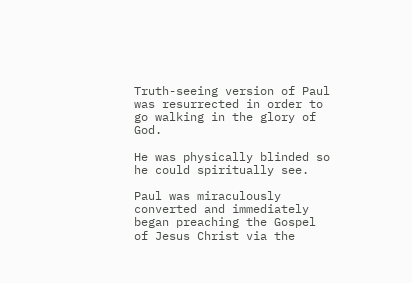Truth-seeing version of Paul was resurrected in order to go walking in the glory of God.

He was physically blinded so he could spiritually see.

Paul was miraculously converted and immediately began preaching the Gospel of Jesus Christ via the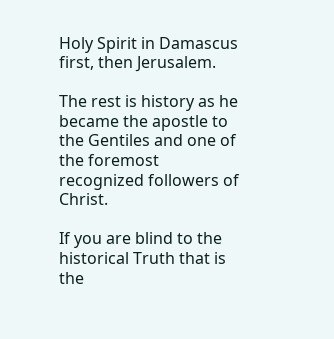Holy Spirit in Damascus first, then Jerusalem.

The rest is history as he became the apostle to the Gentiles and one of the foremost recognized followers of Christ.

If you are blind to the historical Truth that is the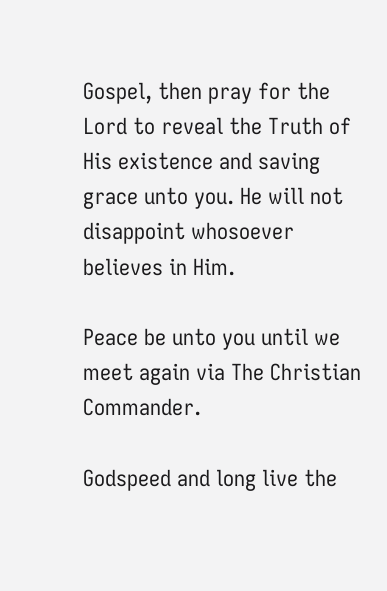Gospel, then pray for the Lord to reveal the Truth of His existence and saving grace unto you. He will not disappoint whosoever believes in Him.

Peace be unto you until we meet again via The Christian Commander.

Godspeed and long live the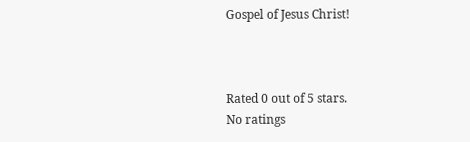Gospel of Jesus Christ!



Rated 0 out of 5 stars.
No ratings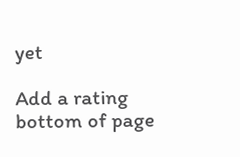yet

Add a rating
bottom of page